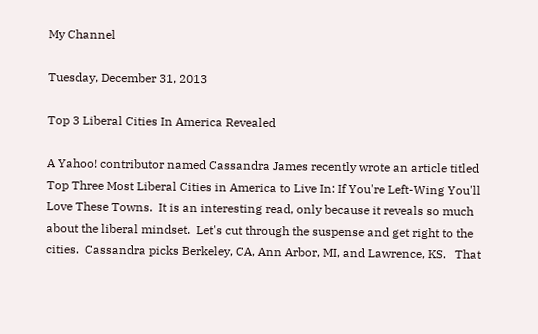My Channel

Tuesday, December 31, 2013

Top 3 Liberal Cities In America Revealed

A Yahoo! contributor named Cassandra James recently wrote an article titled Top Three Most Liberal Cities in America to Live In: If You're Left-Wing You'll Love These Towns.  It is an interesting read, only because it reveals so much about the liberal mindset.  Let's cut through the suspense and get right to the cities.  Cassandra picks Berkeley, CA, Ann Arbor, MI, and Lawrence, KS.   That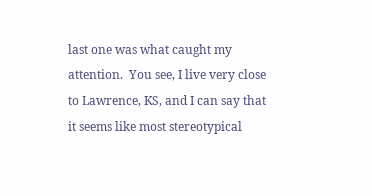last one was what caught my attention.  You see, I live very close to Lawrence, KS, and I can say that it seems like most stereotypical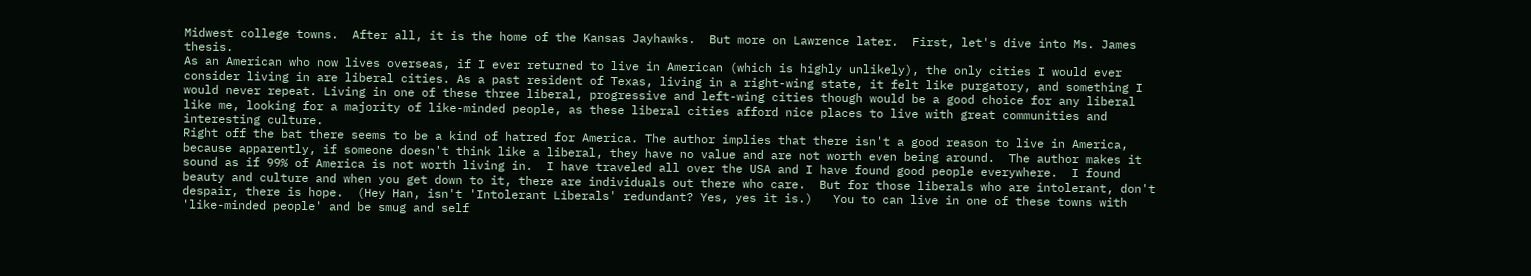Midwest college towns.  After all, it is the home of the Kansas Jayhawks.  But more on Lawrence later.  First, let's dive into Ms. James thesis.
As an American who now lives overseas, if I ever returned to live in American (which is highly unlikely), the only cities I would ever consider living in are liberal cities. As a past resident of Texas, living in a right-wing state, it felt like purgatory, and something I would never repeat. Living in one of these three liberal, progressive and left-wing cities though would be a good choice for any liberal like me, looking for a majority of like-minded people, as these liberal cities afford nice places to live with great communities and interesting culture.
Right off the bat there seems to be a kind of hatred for America. The author implies that there isn't a good reason to live in America, because apparently, if someone doesn't think like a liberal, they have no value and are not worth even being around.  The author makes it sound as if 99% of America is not worth living in.  I have traveled all over the USA and I have found good people everywhere.  I found beauty and culture and when you get down to it, there are individuals out there who care.  But for those liberals who are intolerant, don't despair, there is hope.  (Hey Han, isn't 'Intolerant Liberals' redundant? Yes, yes it is.)   You to can live in one of these towns with 'like-minded people' and be smug and self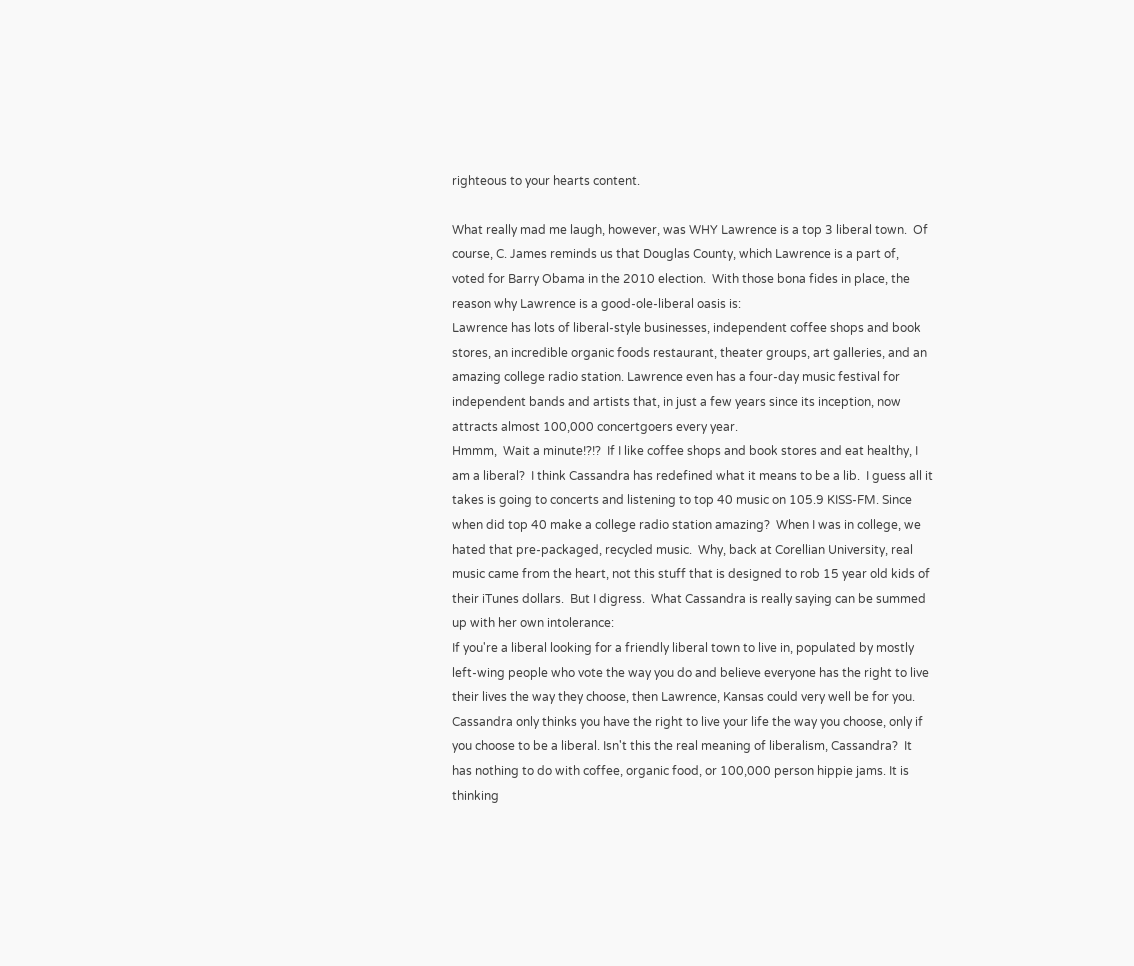righteous to your hearts content.

What really mad me laugh, however, was WHY Lawrence is a top 3 liberal town.  Of course, C. James reminds us that Douglas County, which Lawrence is a part of, voted for Barry Obama in the 2010 election.  With those bona fides in place, the reason why Lawrence is a good-ole-liberal oasis is:
Lawrence has lots of liberal-style businesses, independent coffee shops and book stores, an incredible organic foods restaurant, theater groups, art galleries, and an amazing college radio station. Lawrence even has a four-day music festival for independent bands and artists that, in just a few years since its inception, now attracts almost 100,000 concertgoers every year.
Hmmm,  Wait a minute!?!?  If I like coffee shops and book stores and eat healthy, I am a liberal?  I think Cassandra has redefined what it means to be a lib.  I guess all it takes is going to concerts and listening to top 40 music on 105.9 KISS-FM. Since when did top 40 make a college radio station amazing?  When I was in college, we hated that pre-packaged, recycled music.  Why, back at Corellian University, real music came from the heart, not this stuff that is designed to rob 15 year old kids of their iTunes dollars.  But I digress.  What Cassandra is really saying can be summed up with her own intolerance:
If you're a liberal looking for a friendly liberal town to live in, populated by mostly left-wing people who vote the way you do and believe everyone has the right to live their lives the way they choose, then Lawrence, Kansas could very well be for you.
Cassandra only thinks you have the right to live your life the way you choose, only if you choose to be a liberal. Isn't this the real meaning of liberalism, Cassandra?  It has nothing to do with coffee, organic food, or 100,000 person hippie jams. It is thinking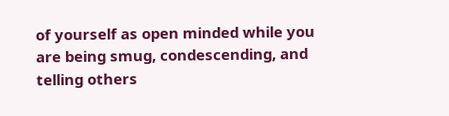of yourself as open minded while you are being smug, condescending, and telling others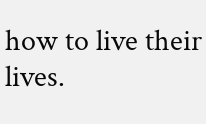how to live their lives.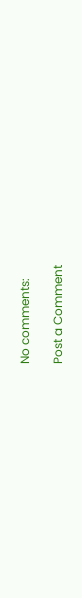No comments:

Post a Comment